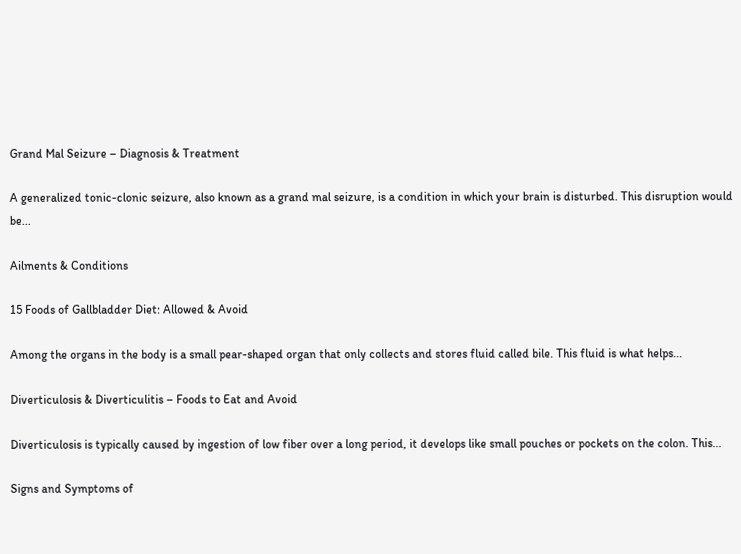Grand Mal Seizure – Diagnosis & Treatment

A generalized tonic-clonic seizure, also known as a grand mal seizure, is a condition in which your brain is disturbed. This disruption would be...

Ailments & Conditions

15 Foods of Gallbladder Diet: Allowed & Avoid

Among the organs in the body is a small pear-shaped organ that only collects and stores fluid called bile. This fluid is what helps...

Diverticulosis & Diverticulitis – Foods to Eat and Avoid

Diverticulosis is typically caused by ingestion of low fiber over a long period, it develops like small pouches or pockets on the colon. This...

Signs and Symptoms of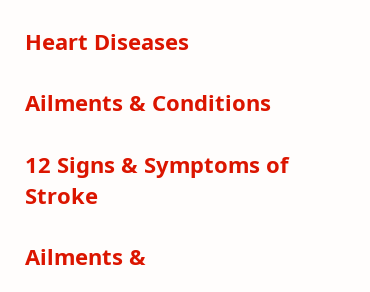Heart Diseases

Ailments & Conditions

12 Signs & Symptoms of Stroke

Ailments &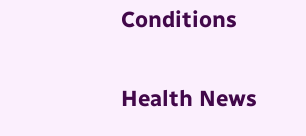Conditions


Health News